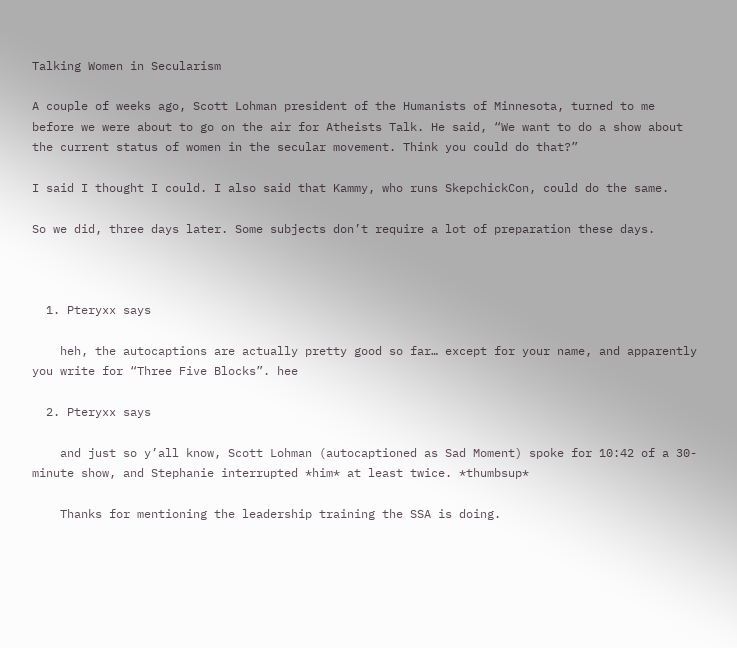Talking Women in Secularism

A couple of weeks ago, Scott Lohman president of the Humanists of Minnesota, turned to me before we were about to go on the air for Atheists Talk. He said, “We want to do a show about the current status of women in the secular movement. Think you could do that?”

I said I thought I could. I also said that Kammy, who runs SkepchickCon, could do the same.

So we did, three days later. Some subjects don’t require a lot of preparation these days.



  1. Pteryxx says

    heh, the autocaptions are actually pretty good so far… except for your name, and apparently you write for “Three Five Blocks”. hee

  2. Pteryxx says

    and just so y’all know, Scott Lohman (autocaptioned as Sad Moment) spoke for 10:42 of a 30-minute show, and Stephanie interrupted *him* at least twice. *thumbsup*

    Thanks for mentioning the leadership training the SSA is doing.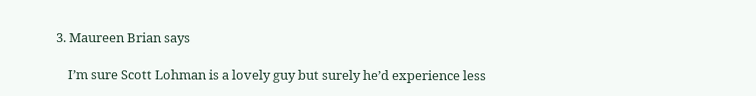3. Maureen Brian says

    I’m sure Scott Lohman is a lovely guy but surely he’d experience less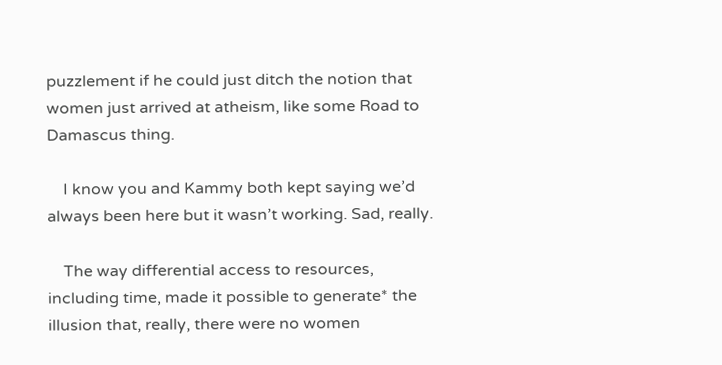puzzlement if he could just ditch the notion that women just arrived at atheism, like some Road to Damascus thing.

    I know you and Kammy both kept saying we’d always been here but it wasn’t working. Sad, really.

    The way differential access to resources, including time, made it possible to generate* the illusion that, really, there were no women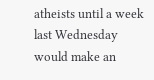atheists until a week last Wednesday would make an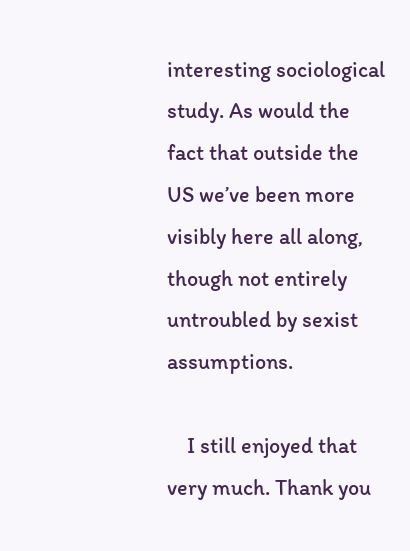interesting sociological study. As would the fact that outside the US we’ve been more visibly here all along, though not entirely untroubled by sexist assumptions.

    I still enjoyed that very much. Thank you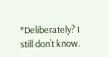*Deliberately? I still don’t know.